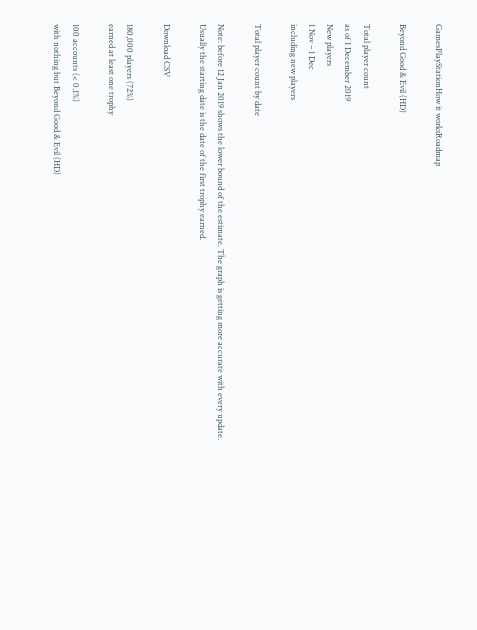GamesPlayStationHow it worksRoadmap

Beyond Good & Evil (HD)

Total player count
as of 1 December 2019
New players
1 Nov – 1 Dec
including new players

Total player count by date

Note: before 12 Jan 2019 shows the lower bound of the estimate. The graph is getting more accurate with every update.
Usually the starting date is the date of the first trophy earned.

Download CSV

180,000 players (72%)
earned at least one trophy

100 accounts (< 0.1%)
with nothing but Beyond Good & Evil (HD)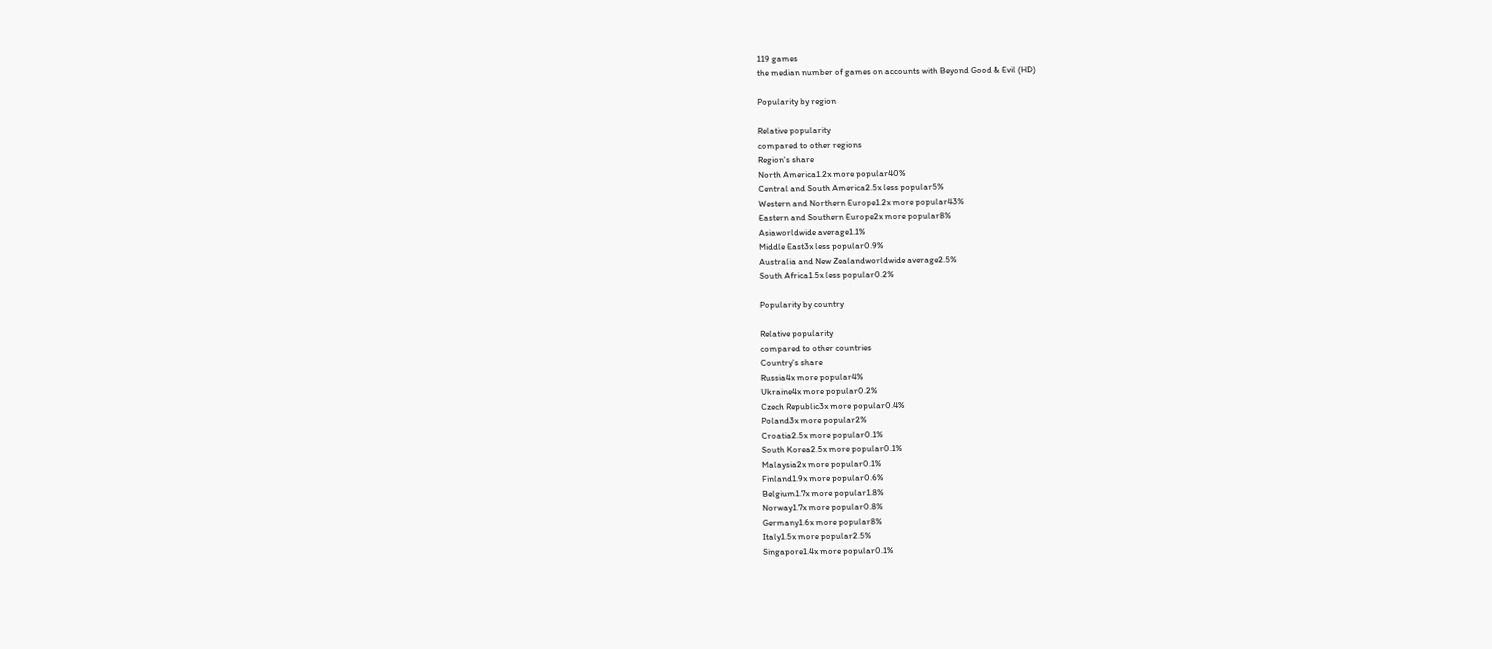119 games
the median number of games on accounts with Beyond Good & Evil (HD)

Popularity by region

Relative popularity
compared to other regions
Region's share
North America1.2x more popular40%
Central and South America2.5x less popular5%
Western and Northern Europe1.2x more popular43%
Eastern and Southern Europe2x more popular8%
Asiaworldwide average1.1%
Middle East3x less popular0.9%
Australia and New Zealandworldwide average2.5%
South Africa1.5x less popular0.2%

Popularity by country

Relative popularity
compared to other countries
Country's share
Russia4x more popular4%
Ukraine4x more popular0.2%
Czech Republic3x more popular0.4%
Poland3x more popular2%
Croatia2.5x more popular0.1%
South Korea2.5x more popular0.1%
Malaysia2x more popular0.1%
Finland1.9x more popular0.6%
Belgium1.7x more popular1.8%
Norway1.7x more popular0.8%
Germany1.6x more popular8%
Italy1.5x more popular2.5%
Singapore1.4x more popular0.1%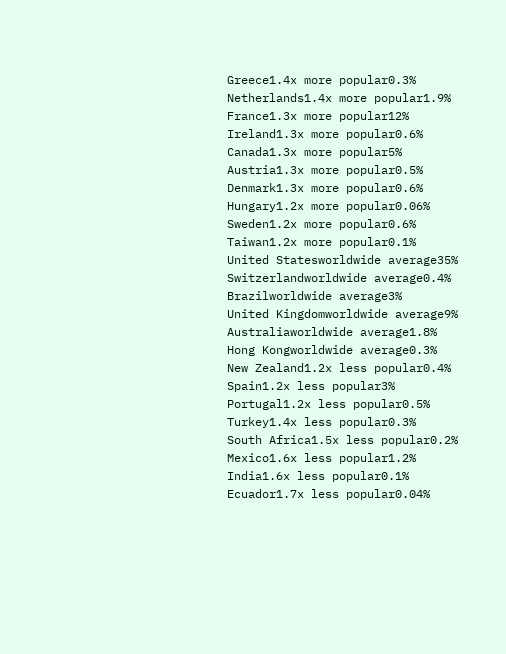Greece1.4x more popular0.3%
Netherlands1.4x more popular1.9%
France1.3x more popular12%
Ireland1.3x more popular0.6%
Canada1.3x more popular5%
Austria1.3x more popular0.5%
Denmark1.3x more popular0.6%
Hungary1.2x more popular0.06%
Sweden1.2x more popular0.6%
Taiwan1.2x more popular0.1%
United Statesworldwide average35%
Switzerlandworldwide average0.4%
Brazilworldwide average3%
United Kingdomworldwide average9%
Australiaworldwide average1.8%
Hong Kongworldwide average0.3%
New Zealand1.2x less popular0.4%
Spain1.2x less popular3%
Portugal1.2x less popular0.5%
Turkey1.4x less popular0.3%
South Africa1.5x less popular0.2%
Mexico1.6x less popular1.2%
India1.6x less popular0.1%
Ecuador1.7x less popular0.04%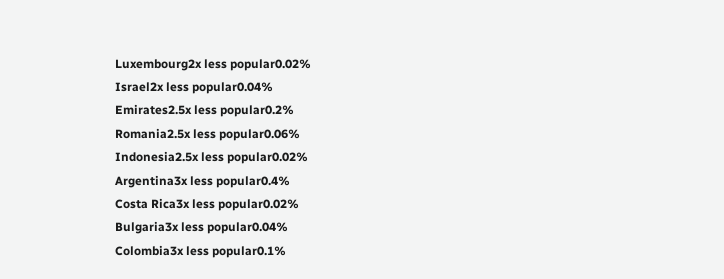Luxembourg2x less popular0.02%
Israel2x less popular0.04%
Emirates2.5x less popular0.2%
Romania2.5x less popular0.06%
Indonesia2.5x less popular0.02%
Argentina3x less popular0.4%
Costa Rica3x less popular0.02%
Bulgaria3x less popular0.04%
Colombia3x less popular0.1%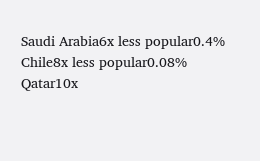Saudi Arabia6x less popular0.4%
Chile8x less popular0.08%
Qatar10x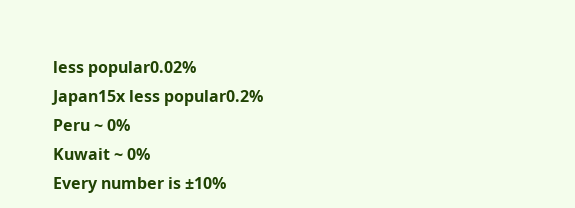less popular0.02%
Japan15x less popular0.2%
Peru ~ 0%
Kuwait ~ 0%
Every number is ±10%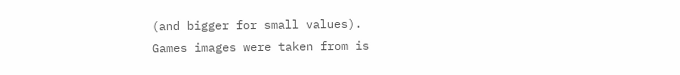(and bigger for small values).
Games images were taken from is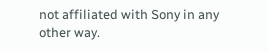not affiliated with Sony in any other way.